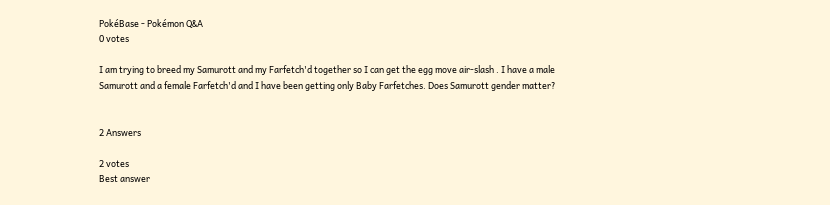PokéBase - Pokémon Q&A
0 votes

I am trying to breed my Samurott and my Farfetch'd together so I can get the egg move air-slash . I have a male Samurott and a female Farfetch'd and I have been getting only Baby Farfetches. Does Samurott gender matter?


2 Answers

2 votes
Best answer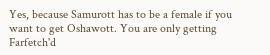Yes, because Samurott has to be a female if you want to get Oshawott. You are only getting Farfetch'd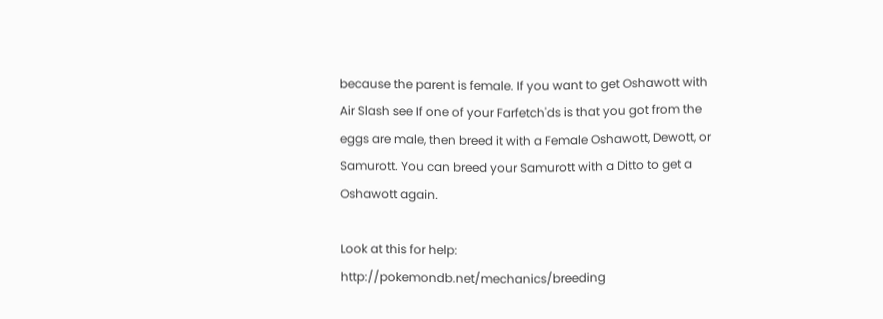because the parent is female. If you want to get Oshawott with Air Slash see If one of your Farfetch'ds is that you got from the eggs are male, then breed it with a Female Oshawott, Dewott, or Samurott. You can breed your Samurott with a Ditto to get a Oshawott again.

Look at this for help: http://pokemondb.net/mechanics/breeding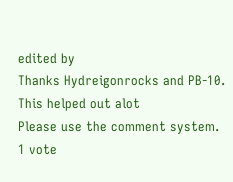edited by
Thanks Hydreigonrocks and PB-10. This helped out alot
Please use the comment system.
1 vote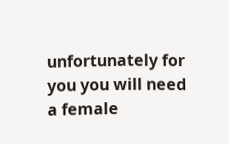unfortunately for you you will need a female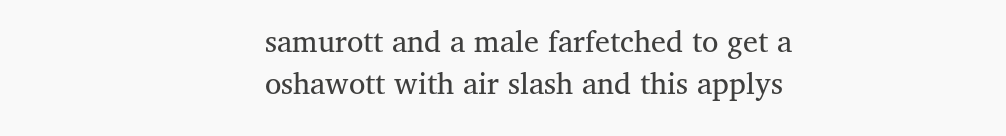samurott and a male farfetched to get a oshawott with air slash and this applys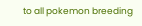to all pokemon breeding